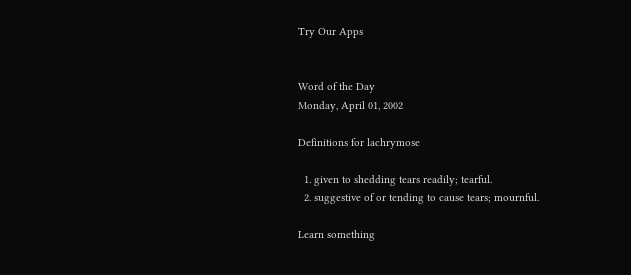Try Our Apps


Word of the Day
Monday, April 01, 2002

Definitions for lachrymose

  1. given to shedding tears readily; tearful.
  2. suggestive of or tending to cause tears; mournful.

Learn something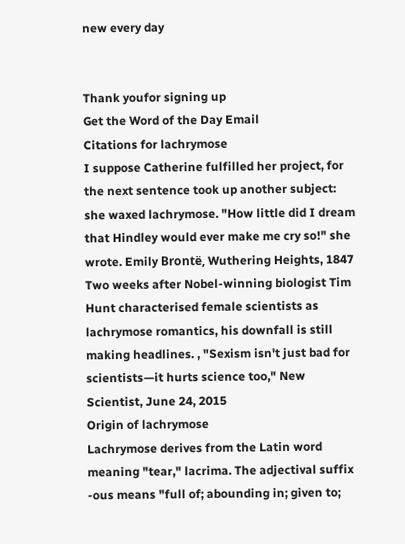new every day


Thank youfor signing up
Get the Word of the Day Email
Citations for lachrymose
I suppose Catherine fulfilled her project, for the next sentence took up another subject: she waxed lachrymose. "How little did I dream that Hindley would ever make me cry so!" she wrote. Emily Brontë, Wuthering Heights, 1847
Two weeks after Nobel-winning biologist Tim Hunt characterised female scientists as lachrymose romantics, his downfall is still making headlines. , "Sexism isn't just bad for scientists—it hurts science too," New Scientist, June 24, 2015
Origin of lachrymose
Lachrymose derives from the Latin word meaning "tear," lacrima. The adjectival suffix -ous means "full of; abounding in; given to;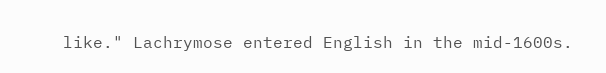like." Lachrymose entered English in the mid-1600s.